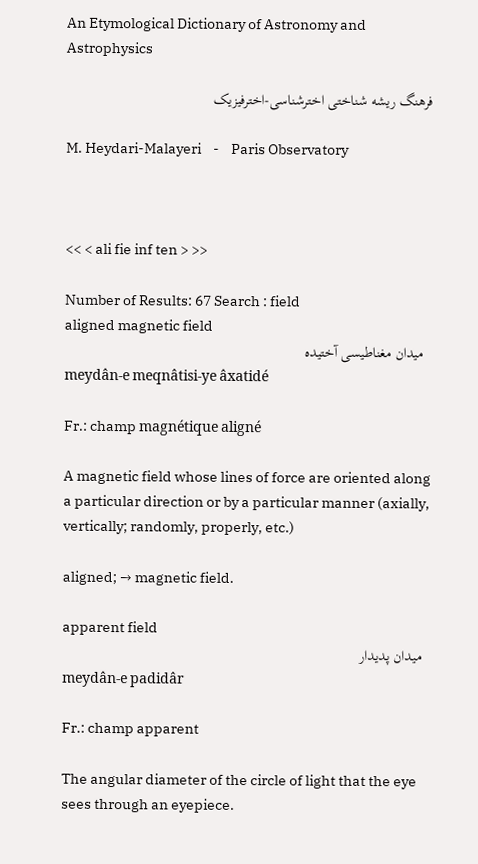An Etymological Dictionary of Astronomy and Astrophysics

فرهنگ ریشه شناختی اخترشناسی-اخترفیزیک

M. Heydari-Malayeri    -    Paris Observatory



<< < ali fie inf ten > >>

Number of Results: 67 Search : field
aligned magnetic field
  میدان مغناطیسی آختیده
meydân-e meqnâtisi-ye âxatidé

Fr.: champ magnétique aligné

A magnetic field whose lines of force are oriented along a particular direction or by a particular manner (axially, vertically; randomly, properly, etc.)

aligned; → magnetic field.

apparent field
  میدان پدیدار
meydân-e padidâr

Fr.: champ apparent

The angular diameter of the circle of light that the eye sees through an eyepiece.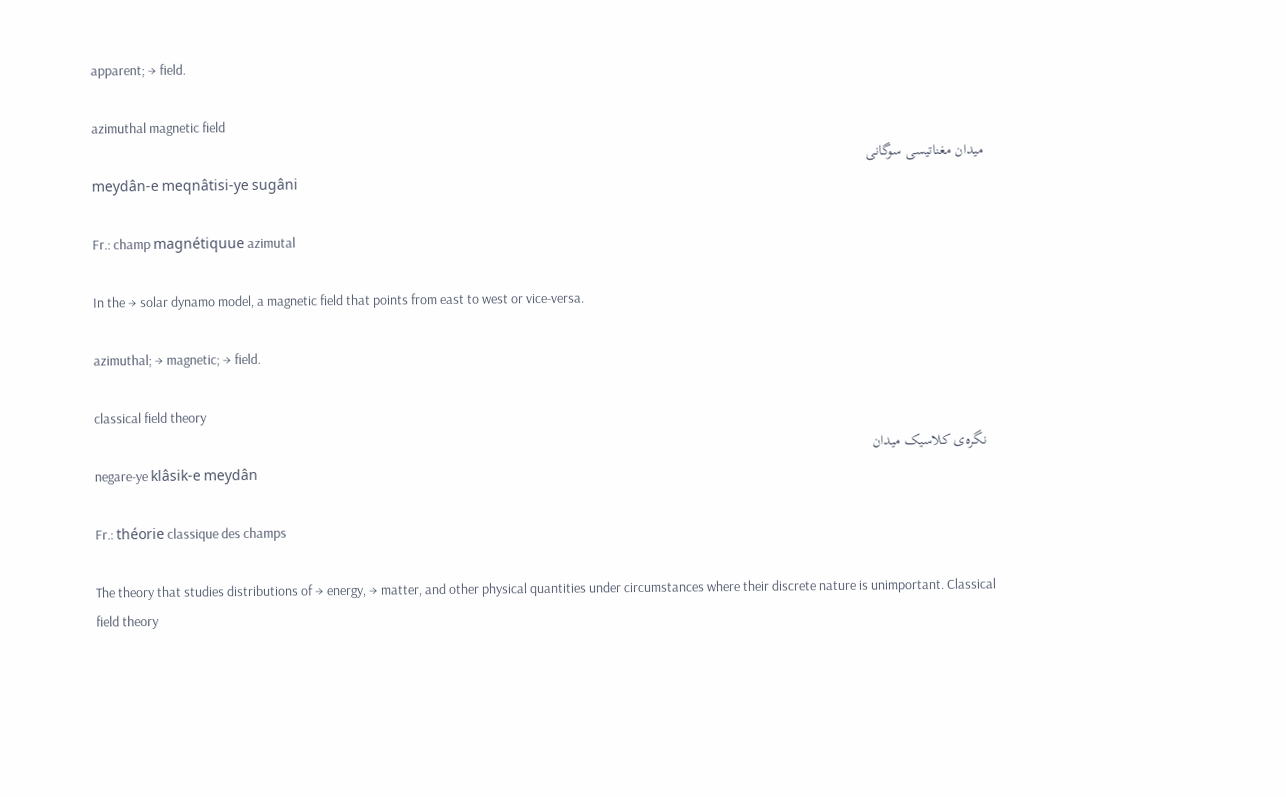apparent; → field.

azimuthal magnetic field
  میدان مغناتیسی سوگانی
meydân-e meqnâtisi-ye sugâni

Fr.: champ magnétiquue azimutal

In the → solar dynamo model, a magnetic field that points from east to west or vice-versa.

azimuthal; → magnetic; → field.

classical field theory
  نگره‌ی کلاسیک میدان
negare-ye klâsik-e meydân

Fr.: théorie classique des champs

The theory that studies distributions of → energy, → matter, and other physical quantities under circumstances where their discrete nature is unimportant. Classical field theory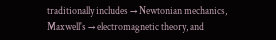traditionally includes → Newtonian mechanics, Maxwell's → electromagnetic theory, and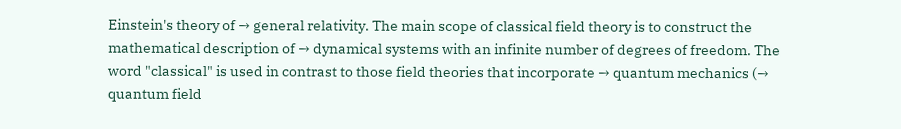Einstein's theory of → general relativity. The main scope of classical field theory is to construct the mathematical description of → dynamical systems with an infinite number of degrees of freedom. The word "classical" is used in contrast to those field theories that incorporate → quantum mechanics (→ quantum field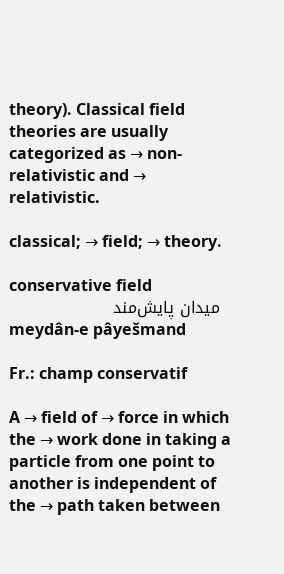theory). Classical field theories are usually categorized as → non-relativistic and → relativistic.

classical; → field; → theory.

conservative field
  میدان پایش‌مند
meydân-e pâyešmand

Fr.: champ conservatif

A → field of → force in which the → work done in taking a particle from one point to another is independent of the → path taken between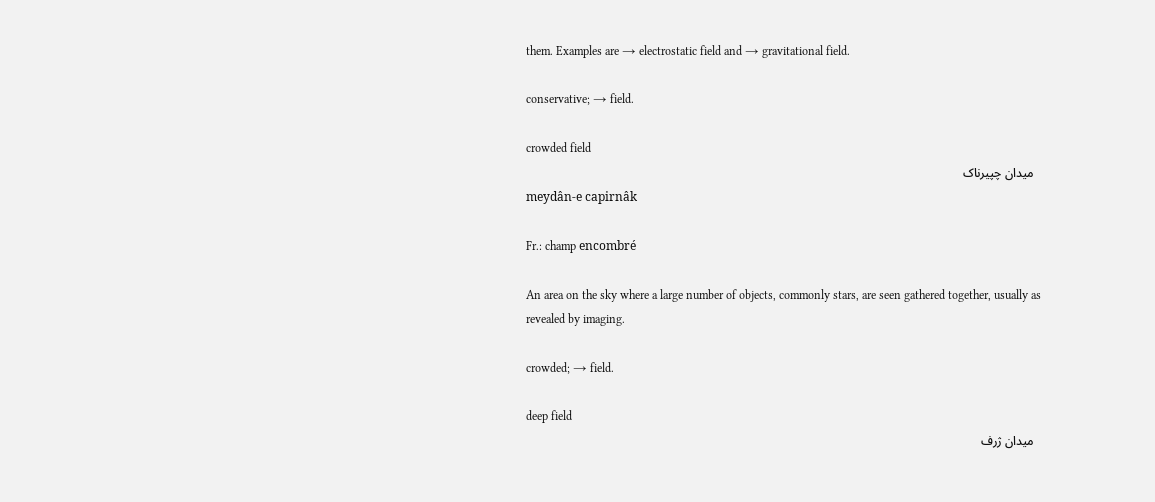them. Examples are → electrostatic field and → gravitational field.

conservative; → field.

crowded field
  میدان چپیرناک
meydân-e capirnâk

Fr.: champ encombré

An area on the sky where a large number of objects, commonly stars, are seen gathered together, usually as revealed by imaging.

crowded; → field.

deep field
  میدان ژرف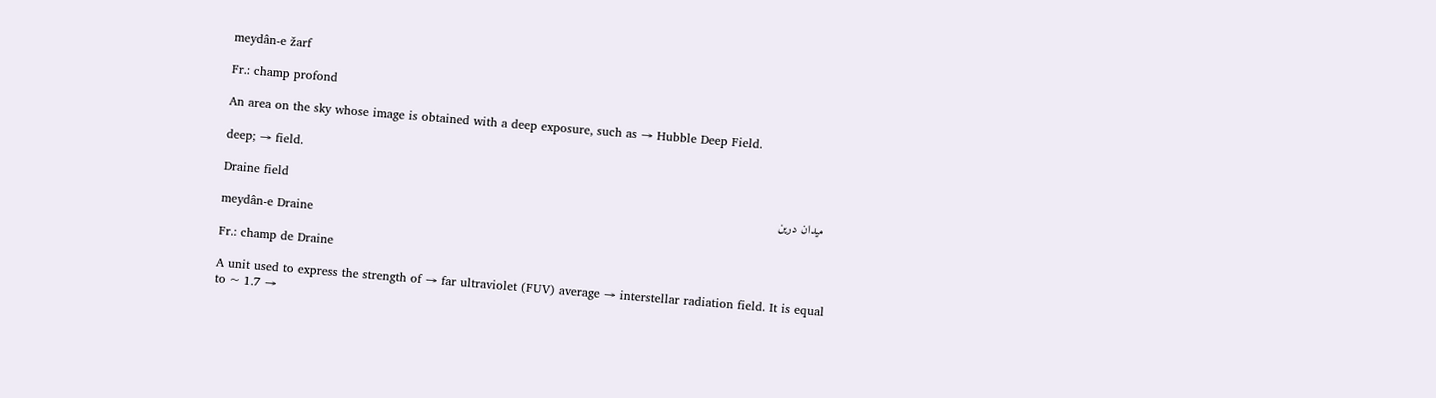meydân-e žarf

Fr.: champ profond

An area on the sky whose image is obtained with a deep exposure, such as → Hubble Deep Field.

deep; → field.

Draine field
  میدان درین
meydân-e Draine

Fr.: champ de Draine

A unit used to express the strength of → far ultraviolet (FUV) average → interstellar radiation field. It is equal to ~ 1.7 →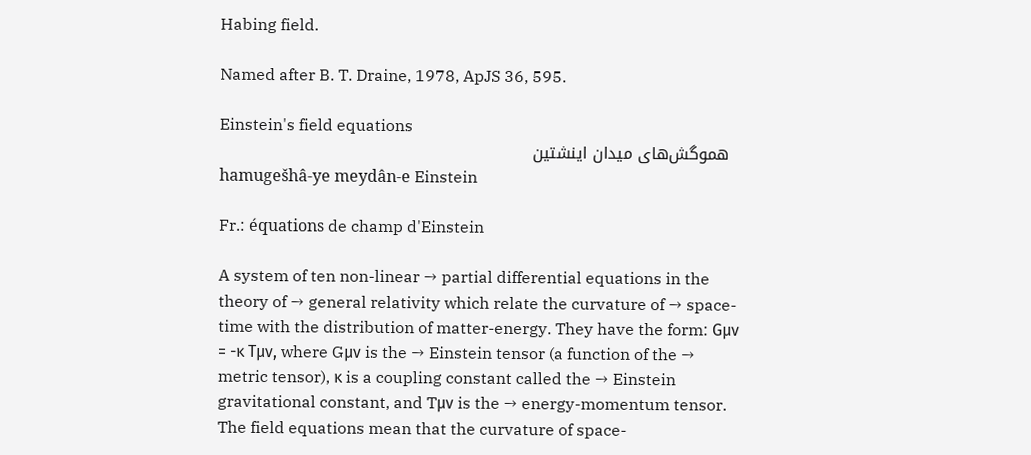Habing field.

Named after B. T. Draine, 1978, ApJS 36, 595.

Einstein's field equations
  هموگش‌های میدان اینشتین
hamugešhâ-ye meydân-e Einstein

Fr.: équations de champ d'Einstein

A system of ten non-linear → partial differential equations in the theory of → general relativity which relate the curvature of → space-time with the distribution of matter-energy. They have the form: Gμν = -κ Tμν, where Gμν is the → Einstein tensor (a function of the → metric tensor), κ is a coupling constant called the → Einstein gravitational constant, and Tμν is the → energy-momentum tensor. The field equations mean that the curvature of space-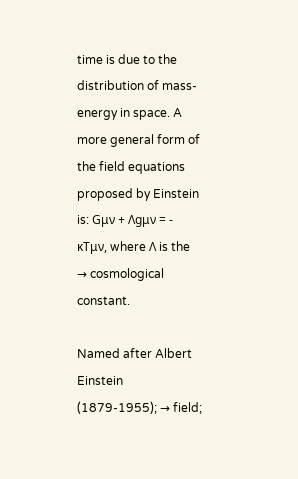time is due to the distribution of mass-energy in space. A more general form of the field equations proposed by Einstein is: Gμν + Λgμν = - κTμν, where Λ is the → cosmological constant.

Named after Albert Einstein (1879-1955); → field;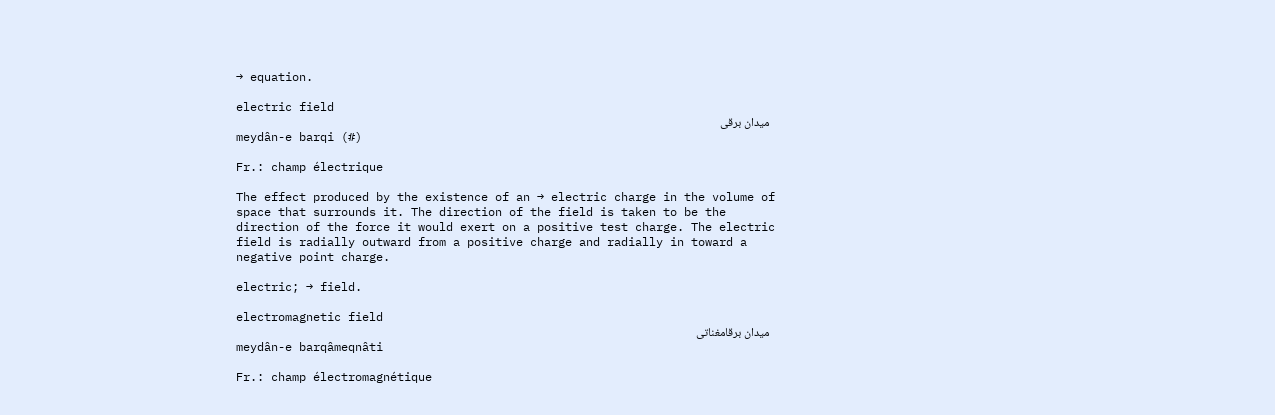→ equation.

electric field
  میدان برقی
meydân-e barqi (#)

Fr.: champ électrique

The effect produced by the existence of an → electric charge in the volume of space that surrounds it. The direction of the field is taken to be the direction of the force it would exert on a positive test charge. The electric field is radially outward from a positive charge and radially in toward a negative point charge.

electric; → field.

electromagnetic field
  میدان برقامغناتی
meydân-e barqâmeqnâti

Fr.: champ électromagnétique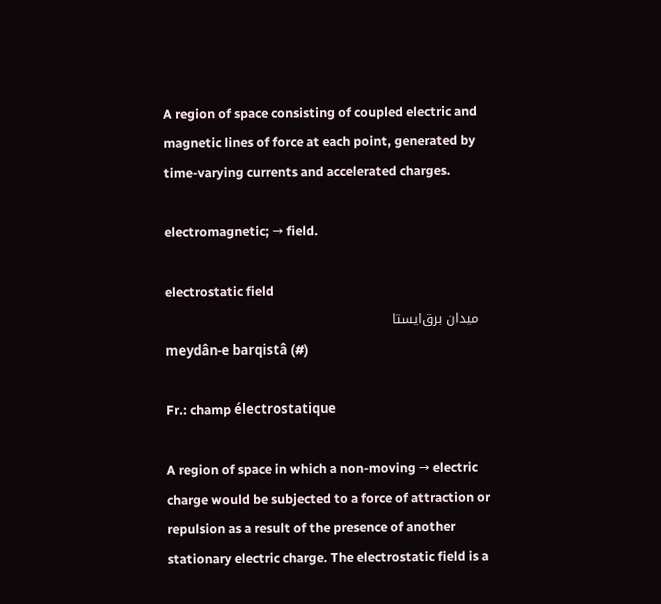A region of space consisting of coupled electric and magnetic lines of force at each point, generated by time-varying currents and accelerated charges.

electromagnetic; → field.

electrostatic field
  میدان برق‌ایستا
meydân-e barqistâ (#)

Fr.: champ électrostatique

A region of space in which a non-moving → electric charge would be subjected to a force of attraction or repulsion as a result of the presence of another stationary electric charge. The electrostatic field is a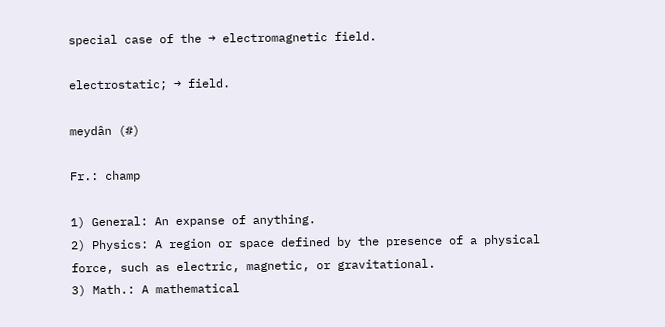special case of the → electromagnetic field.

electrostatic; → field.

meydân (#)

Fr.: champ

1) General: An expanse of anything.
2) Physics: A region or space defined by the presence of a physical force, such as electric, magnetic, or gravitational.
3) Math.: A mathematical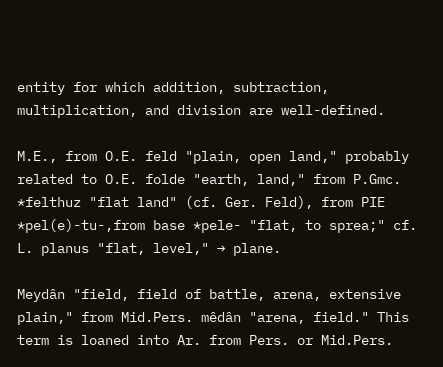entity for which addition, subtraction, multiplication, and division are well-defined.

M.E., from O.E. feld "plain, open land," probably related to O.E. folde "earth, land," from P.Gmc. *felthuz "flat land" (cf. Ger. Feld), from PIE *pel(e)-tu-,from base *pele- "flat, to sprea;" cf. L. planus "flat, level," → plane.

Meydân "field, field of battle, arena, extensive plain," from Mid.Pers. mêdân "arena, field." This term is loaned into Ar. from Pers. or Mid.Pers.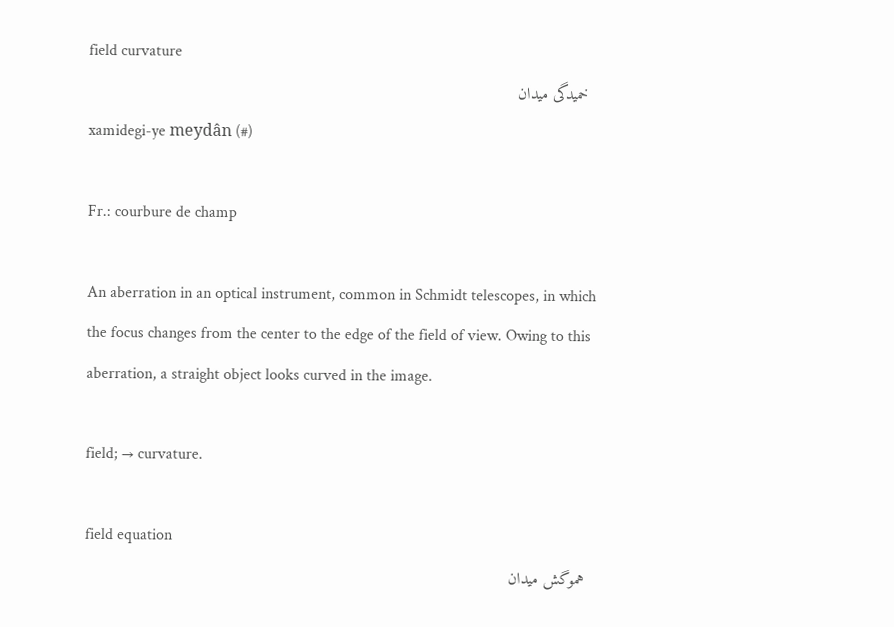field curvature
  خمیدگی میدان
xamidegi-ye meydân (#)

Fr.: courbure de champ

An aberration in an optical instrument, common in Schmidt telescopes, in which the focus changes from the center to the edge of the field of view. Owing to this aberration, a straight object looks curved in the image.

field; → curvature.

field equation
  هموگش میدان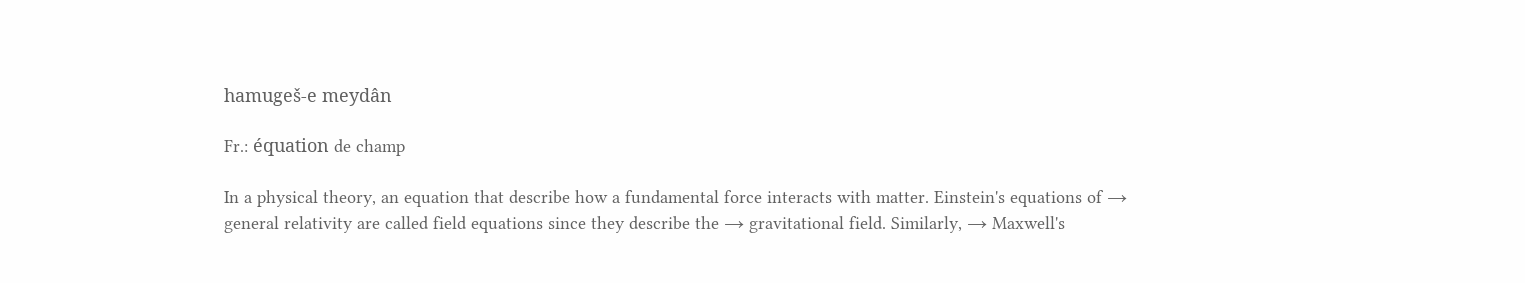hamugeš-e meydân

Fr.: équation de champ

In a physical theory, an equation that describe how a fundamental force interacts with matter. Einstein's equations of → general relativity are called field equations since they describe the → gravitational field. Similarly, → Maxwell's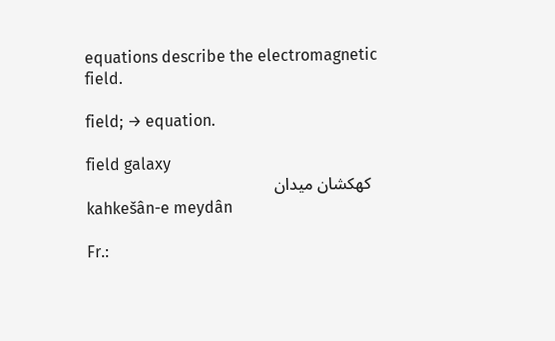equations describe the electromagnetic field.

field; → equation.

field galaxy
  کهکشان میدان
kahkešân-e meydân

Fr.: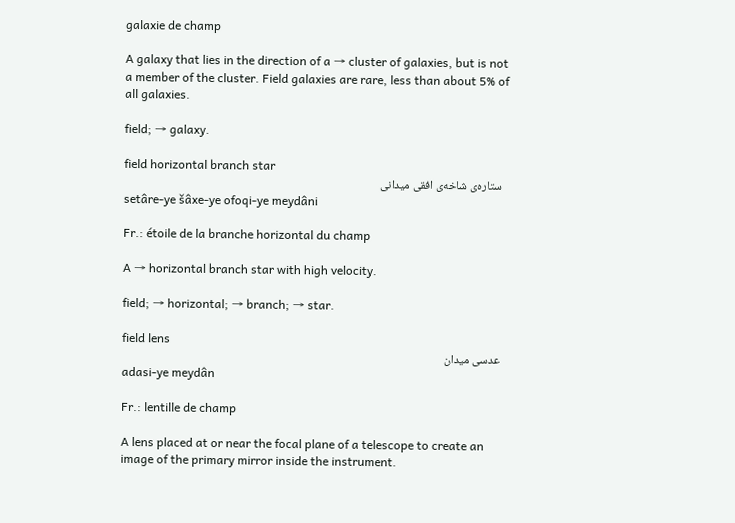galaxie de champ

A galaxy that lies in the direction of a → cluster of galaxies, but is not a member of the cluster. Field galaxies are rare, less than about 5% of all galaxies.

field; → galaxy.

field horizontal branch star
  ستاره‌ی شاخه‌ی افقی میدانی
setâre-ye šâxe-ye ofoqi-ye meydâni

Fr.: étoile de la branche horizontal du champ

A → horizontal branch star with high velocity.

field; → horizontal; → branch; → star.

field lens
  عدسی میدان
adasi-ye meydân

Fr.: lentille de champ

A lens placed at or near the focal plane of a telescope to create an image of the primary mirror inside the instrument.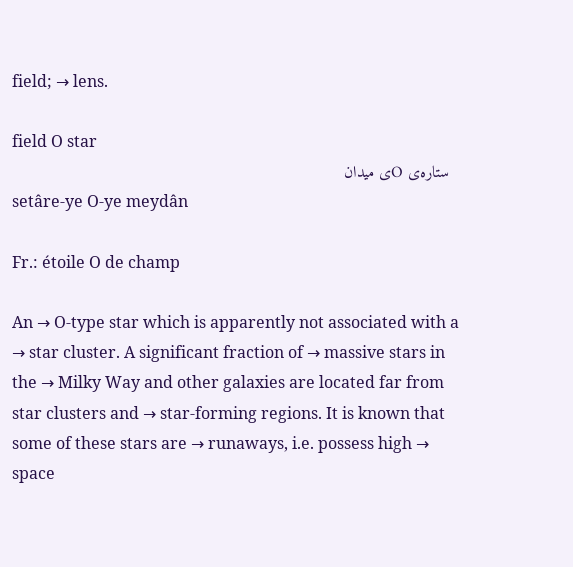field; → lens.

field O star
  ستاره‌ی Oی میدان
setâre-ye O-ye meydân

Fr.: étoile O de champ

An → O-type star which is apparently not associated with a → star cluster. A significant fraction of → massive stars in the → Milky Way and other galaxies are located far from star clusters and → star-forming regions. It is known that some of these stars are → runaways, i.e. possess high → space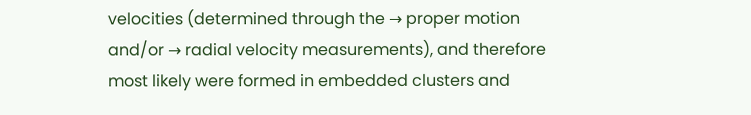velocities (determined through the → proper motion and/or → radial velocity measurements), and therefore most likely were formed in embedded clusters and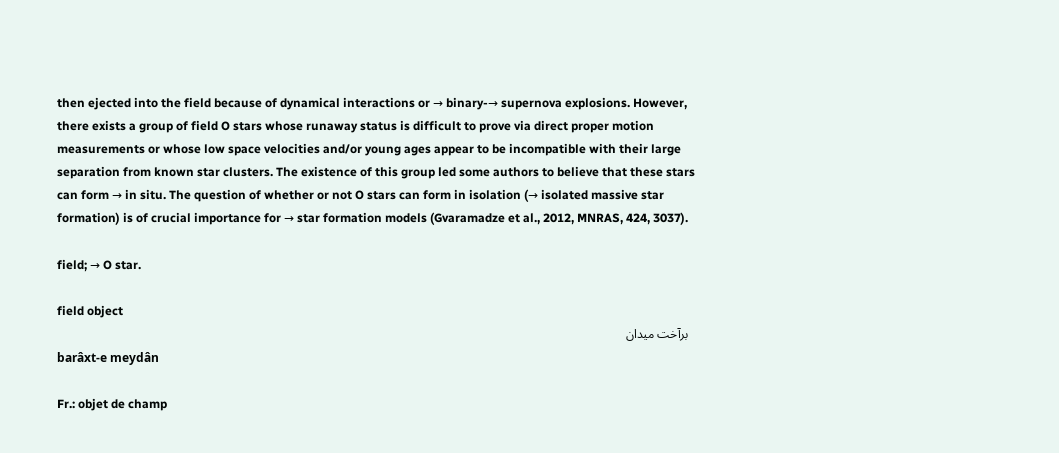then ejected into the field because of dynamical interactions or → binary-→ supernova explosions. However, there exists a group of field O stars whose runaway status is difficult to prove via direct proper motion measurements or whose low space velocities and/or young ages appear to be incompatible with their large separation from known star clusters. The existence of this group led some authors to believe that these stars can form → in situ. The question of whether or not O stars can form in isolation (→ isolated massive star formation) is of crucial importance for → star formation models (Gvaramadze et al., 2012, MNRAS, 424, 3037).

field; → O star.

field object
  بر‌آخت میدان
barâxt-e meydân

Fr.: objet de champ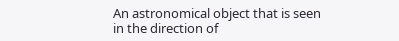An astronomical object that is seen in the direction of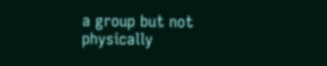a group but not physically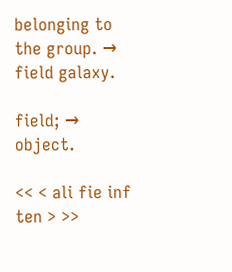belonging to the group. → field galaxy.

field; → object.

<< < ali fie inf ten > >>